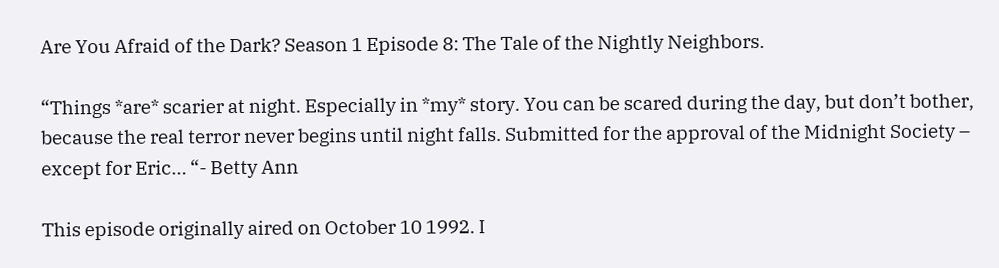Are You Afraid of the Dark? Season 1 Episode 8: The Tale of the Nightly Neighbors.

“Things *are* scarier at night. Especially in *my* story. You can be scared during the day, but don’t bother, because the real terror never begins until night falls. Submitted for the approval of the Midnight Society – except for Eric… “- Betty Ann

This episode originally aired on October 10 1992. I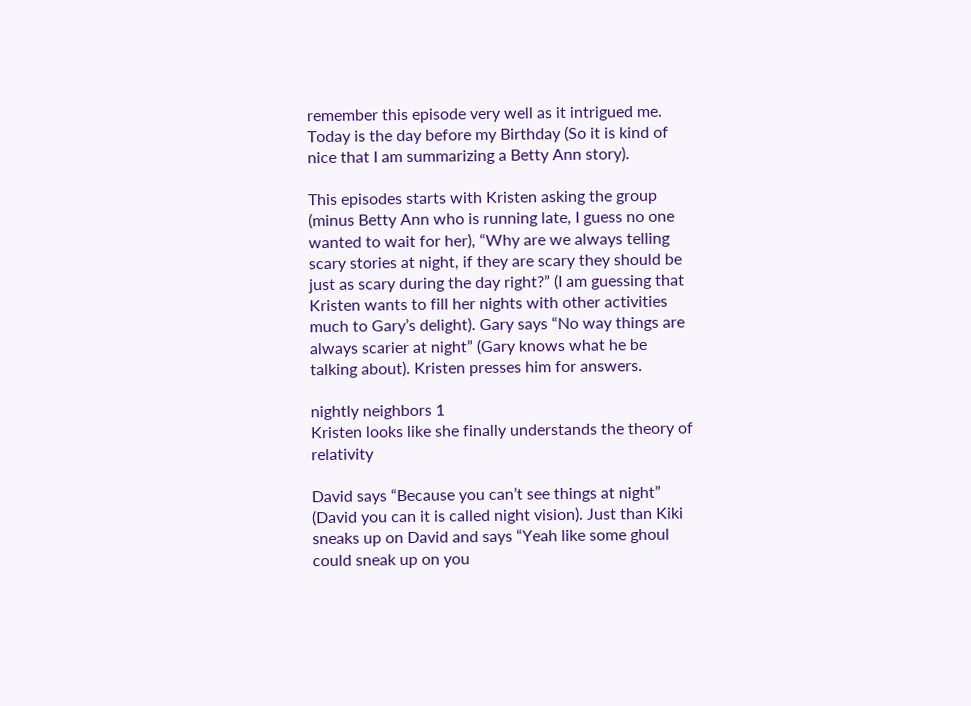remember this episode very well as it intrigued me. Today is the day before my Birthday (So it is kind of nice that I am summarizing a Betty Ann story).

This episodes starts with Kristen asking the group (minus Betty Ann who is running late, I guess no one wanted to wait for her), “Why are we always telling scary stories at night, if they are scary they should be just as scary during the day right?” (I am guessing that Kristen wants to fill her nights with other activities much to Gary’s delight). Gary says “No way things are always scarier at night” (Gary knows what he be talking about). Kristen presses him for answers.

nightly neighbors 1
Kristen looks like she finally understands the theory of relativity

David says “Because you can’t see things at night” (David you can it is called night vision). Just than Kiki sneaks up on David and says “Yeah like some ghoul could sneak up on you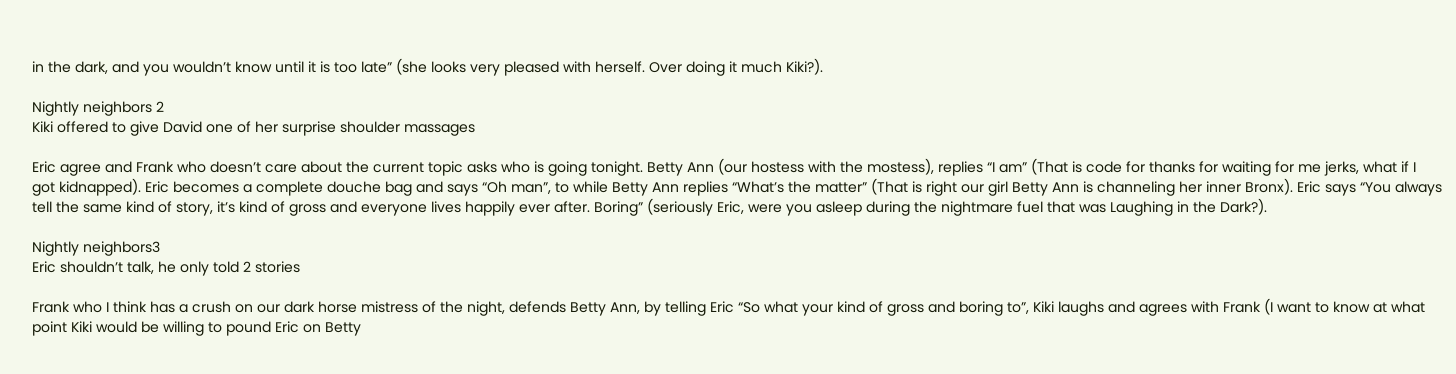in the dark, and you wouldn’t know until it is too late” (she looks very pleased with herself. Over doing it much Kiki?).

Nightly neighbors 2
Kiki offered to give David one of her surprise shoulder massages

Eric agree and Frank who doesn’t care about the current topic asks who is going tonight. Betty Ann (our hostess with the mostess), replies “I am” (That is code for thanks for waiting for me jerks, what if I got kidnapped). Eric becomes a complete douche bag and says “Oh man”, to while Betty Ann replies “What’s the matter” (That is right our girl Betty Ann is channeling her inner Bronx). Eric says “You always tell the same kind of story, it’s kind of gross and everyone lives happily ever after. Boring” (seriously Eric, were you asleep during the nightmare fuel that was Laughing in the Dark?).

Nightly neighbors3
Eric shouldn’t talk, he only told 2 stories

Frank who I think has a crush on our dark horse mistress of the night, defends Betty Ann, by telling Eric “So what your kind of gross and boring to”, Kiki laughs and agrees with Frank (I want to know at what point Kiki would be willing to pound Eric on Betty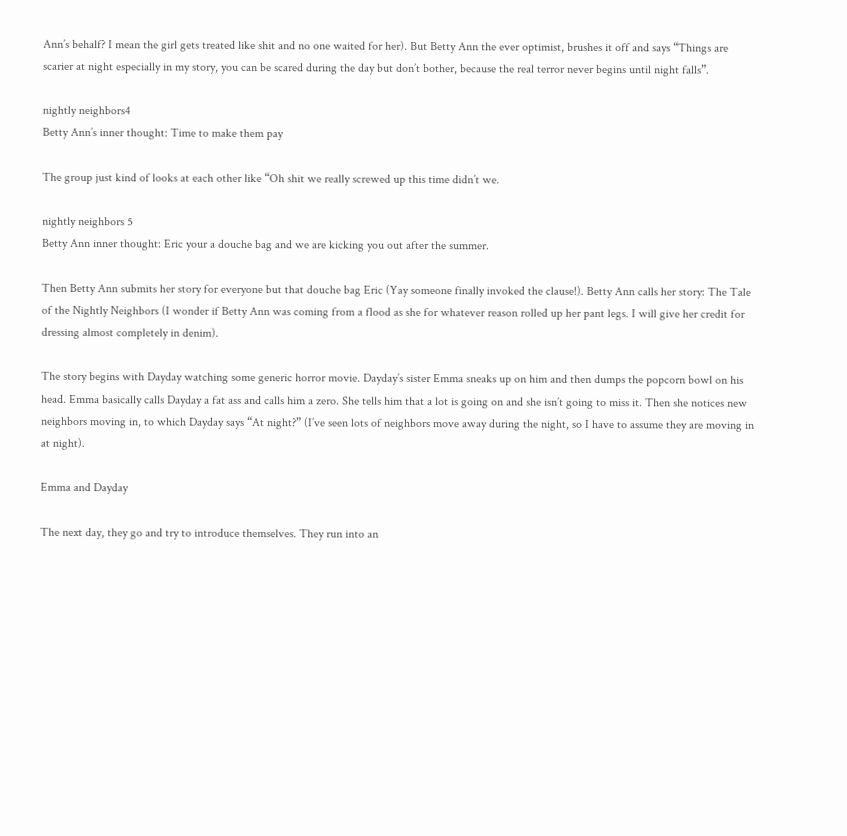Ann’s behalf? I mean the girl gets treated like shit and no one waited for her). But Betty Ann the ever optimist, brushes it off and says “Things are scarier at night especially in my story, you can be scared during the day but don’t bother, because the real terror never begins until night falls”.

nightly neighbors4
Betty Ann’s inner thought: Time to make them pay

The group just kind of looks at each other like “Oh shit we really screwed up this time didn’t we.

nightly neighbors 5
Betty Ann inner thought: Eric your a douche bag and we are kicking you out after the summer.

Then Betty Ann submits her story for everyone but that douche bag Eric (Yay someone finally invoked the clause!). Betty Ann calls her story: The Tale of the Nightly Neighbors (I wonder if Betty Ann was coming from a flood as she for whatever reason rolled up her pant legs. I will give her credit for dressing almost completely in denim).

The story begins with Dayday watching some generic horror movie. Dayday’s sister Emma sneaks up on him and then dumps the popcorn bowl on his head. Emma basically calls Dayday a fat ass and calls him a zero. She tells him that a lot is going on and she isn’t going to miss it. Then she notices new neighbors moving in, to which Dayday says “At night?” (I’ve seen lots of neighbors move away during the night, so I have to assume they are moving in at night).

Emma and Dayday

The next day, they go and try to introduce themselves. They run into an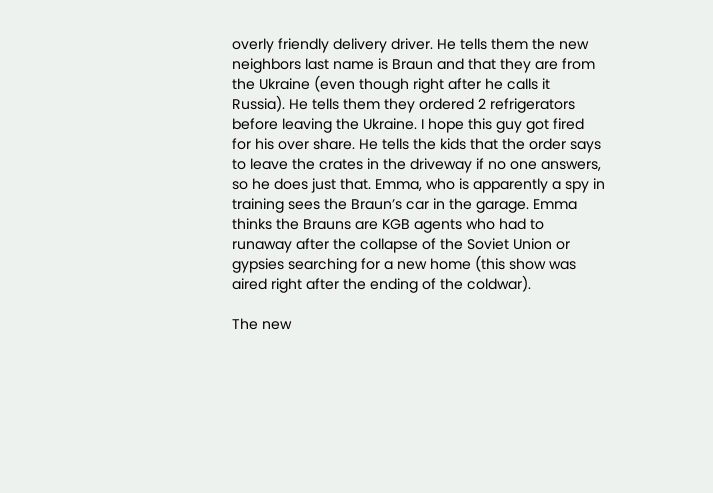overly friendly delivery driver. He tells them the new neighbors last name is Braun and that they are from the Ukraine (even though right after he calls it Russia). He tells them they ordered 2 refrigerators before leaving the Ukraine. I hope this guy got fired for his over share. He tells the kids that the order says to leave the crates in the driveway if no one answers, so he does just that. Emma, who is apparently a spy in training sees the Braun’s car in the garage. Emma thinks the Brauns are KGB agents who had to runaway after the collapse of the Soviet Union or gypsies searching for a new home (this show was aired right after the ending of the coldwar).

The new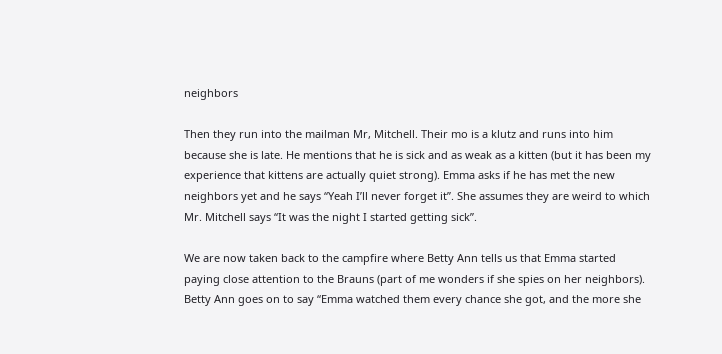neighbors

Then they run into the mailman Mr, Mitchell. Their mo is a klutz and runs into him because she is late. He mentions that he is sick and as weak as a kitten (but it has been my experience that kittens are actually quiet strong). Emma asks if he has met the new neighbors yet and he says “Yeah I’ll never forget it”. She assumes they are weird to which Mr. Mitchell says “It was the night I started getting sick”.

We are now taken back to the campfire where Betty Ann tells us that Emma started paying close attention to the Brauns (part of me wonders if she spies on her neighbors). Betty Ann goes on to say “Emma watched them every chance she got, and the more she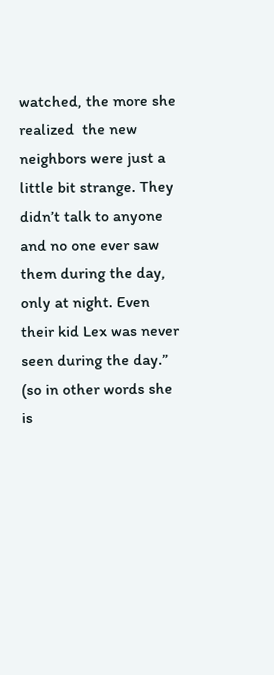watched, the more she realized  the new neighbors were just a little bit strange. They didn’t talk to anyone and no one ever saw them during the day, only at night. Even their kid Lex was never seen during the day.”  (so in other words she is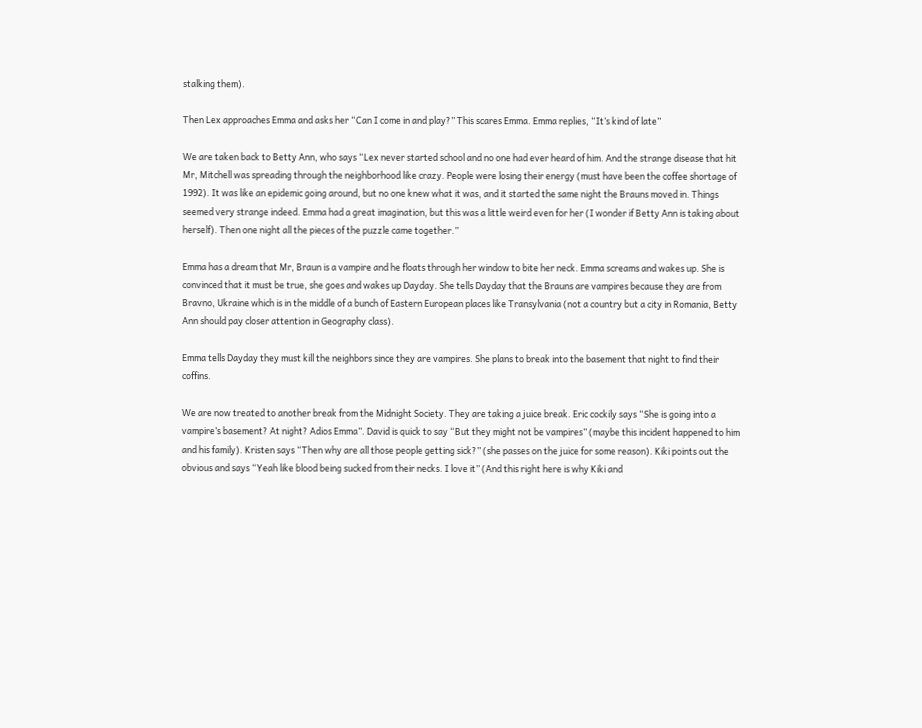stalking them).

Then Lex approaches Emma and asks her “Can I come in and play?” This scares Emma. Emma replies, “It’s kind of late”

We are taken back to Betty Ann, who says “Lex never started school and no one had ever heard of him. And the strange disease that hit Mr, Mitchell was spreading through the neighborhood like crazy. People were losing their energy (must have been the coffee shortage of 1992). It was like an epidemic going around, but no one knew what it was, and it started the same night the Brauns moved in. Things seemed very strange indeed. Emma had a great imagination, but this was a little weird even for her (I wonder if Betty Ann is taking about herself). Then one night all the pieces of the puzzle came together.”

Emma has a dream that Mr, Braun is a vampire and he floats through her window to bite her neck. Emma screams and wakes up. She is convinced that it must be true, she goes and wakes up Dayday. She tells Dayday that the Brauns are vampires because they are from Bravno, Ukraine which is in the middle of a bunch of Eastern European places like Transylvania (not a country but a city in Romania, Betty Ann should pay closer attention in Geography class).

Emma tells Dayday they must kill the neighbors since they are vampires. She plans to break into the basement that night to find their coffins.

We are now treated to another break from the Midnight Society. They are taking a juice break. Eric cockily says “She is going into a vampire’s basement? At night? Adios Emma”. David is quick to say “But they might not be vampires” (maybe this incident happened to him and his family). Kristen says “Then why are all those people getting sick?” (she passes on the juice for some reason). Kiki points out the obvious and says “Yeah like blood being sucked from their necks. I love it” (And this right here is why Kiki and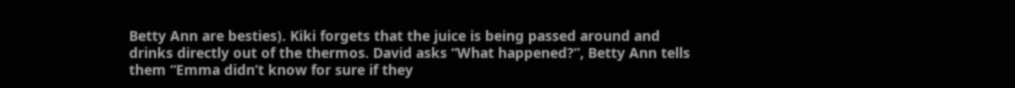Betty Ann are besties). Kiki forgets that the juice is being passed around and drinks directly out of the thermos. David asks “What happened?”, Betty Ann tells them “Emma didn’t know for sure if they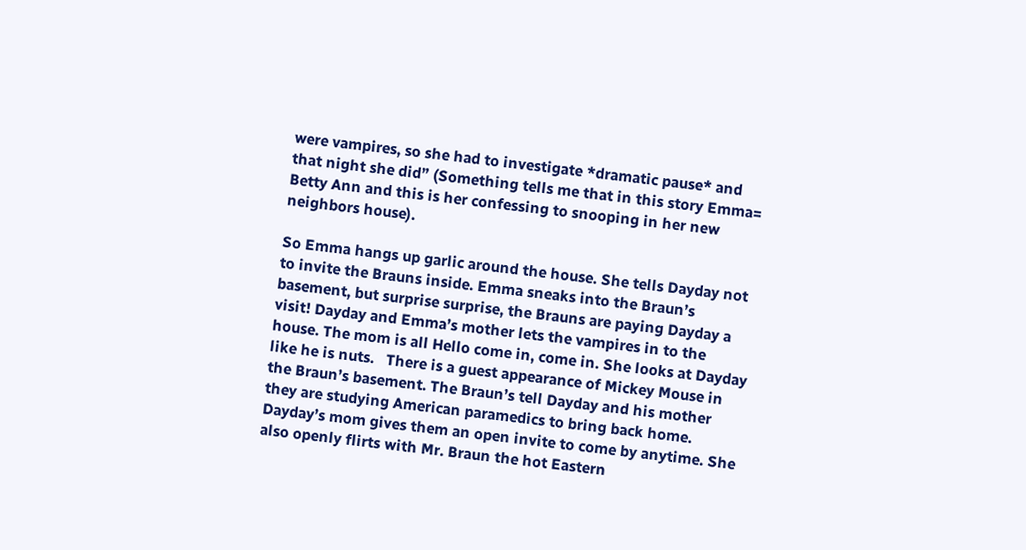were vampires, so she had to investigate *dramatic pause* and that night she did” (Something tells me that in this story Emma= Betty Ann and this is her confessing to snooping in her new neighbors house).

So Emma hangs up garlic around the house. She tells Dayday not to invite the Brauns inside. Emma sneaks into the Braun’s basement, but surprise surprise, the Brauns are paying Dayday a visit! Dayday and Emma’s mother lets the vampires in to the house. The mom is all Hello come in, come in. She looks at Dayday like he is nuts.   There is a guest appearance of Mickey Mouse in the Braun’s basement. The Braun’s tell Dayday and his mother they are studying American paramedics to bring back home. Dayday’s mom gives them an open invite to come by anytime. She also openly flirts with Mr. Braun the hot Eastern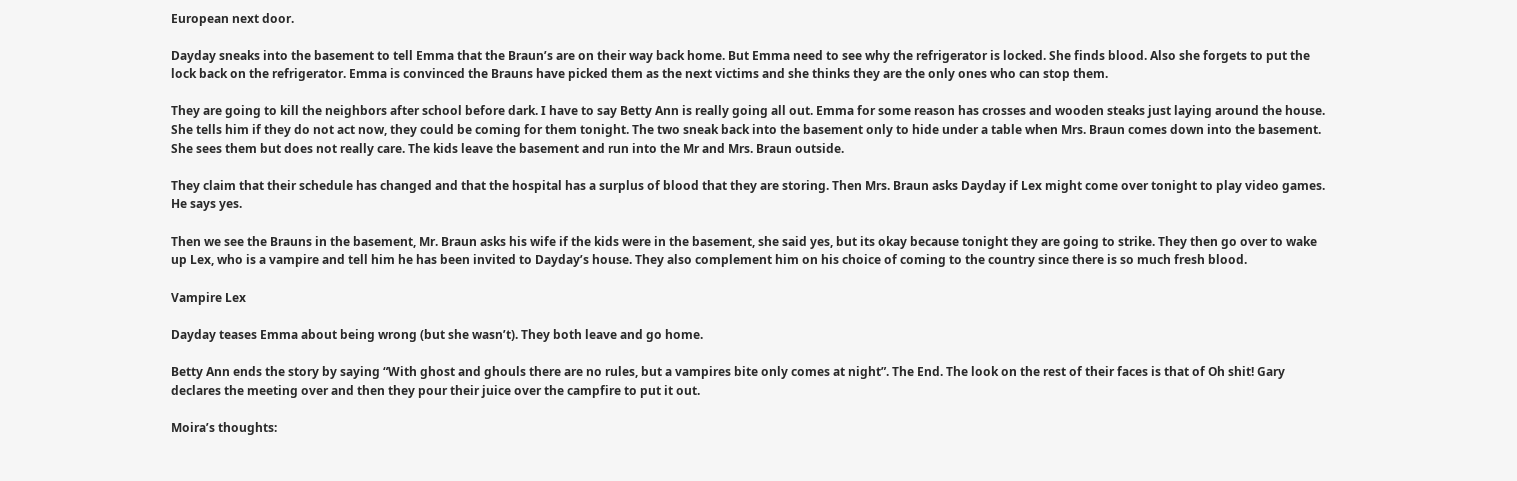European next door.

Dayday sneaks into the basement to tell Emma that the Braun’s are on their way back home. But Emma need to see why the refrigerator is locked. She finds blood. Also she forgets to put the lock back on the refrigerator. Emma is convinced the Brauns have picked them as the next victims and she thinks they are the only ones who can stop them.

They are going to kill the neighbors after school before dark. I have to say Betty Ann is really going all out. Emma for some reason has crosses and wooden steaks just laying around the house. She tells him if they do not act now, they could be coming for them tonight. The two sneak back into the basement only to hide under a table when Mrs. Braun comes down into the basement. She sees them but does not really care. The kids leave the basement and run into the Mr and Mrs. Braun outside.

They claim that their schedule has changed and that the hospital has a surplus of blood that they are storing. Then Mrs. Braun asks Dayday if Lex might come over tonight to play video games. He says yes.

Then we see the Brauns in the basement, Mr. Braun asks his wife if the kids were in the basement, she said yes, but its okay because tonight they are going to strike. They then go over to wake up Lex, who is a vampire and tell him he has been invited to Dayday’s house. They also complement him on his choice of coming to the country since there is so much fresh blood.

Vampire Lex

Dayday teases Emma about being wrong (but she wasn’t). They both leave and go home.

Betty Ann ends the story by saying “With ghost and ghouls there are no rules, but a vampires bite only comes at night”. The End. The look on the rest of their faces is that of Oh shit! Gary declares the meeting over and then they pour their juice over the campfire to put it out.

Moira’s thoughts: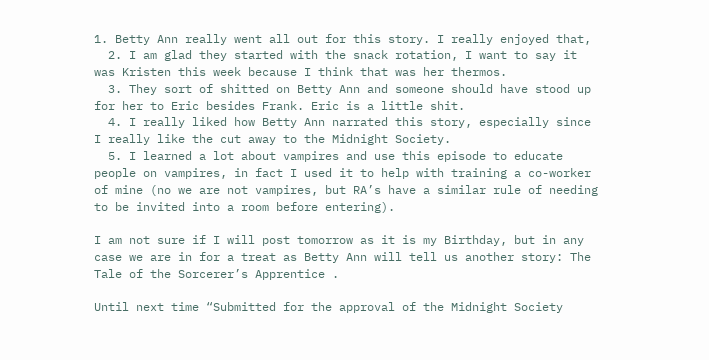1. Betty Ann really went all out for this story. I really enjoyed that,
  2. I am glad they started with the snack rotation, I want to say it was Kristen this week because I think that was her thermos.
  3. They sort of shitted on Betty Ann and someone should have stood up for her to Eric besides Frank. Eric is a little shit.
  4. I really liked how Betty Ann narrated this story, especially since I really like the cut away to the Midnight Society.
  5. I learned a lot about vampires and use this episode to educate people on vampires, in fact I used it to help with training a co-worker of mine (no we are not vampires, but RA’s have a similar rule of needing to be invited into a room before entering).

I am not sure if I will post tomorrow as it is my Birthday, but in any case we are in for a treat as Betty Ann will tell us another story: The Tale of the Sorcerer’s Apprentice .

Until next time “Submitted for the approval of the Midnight Society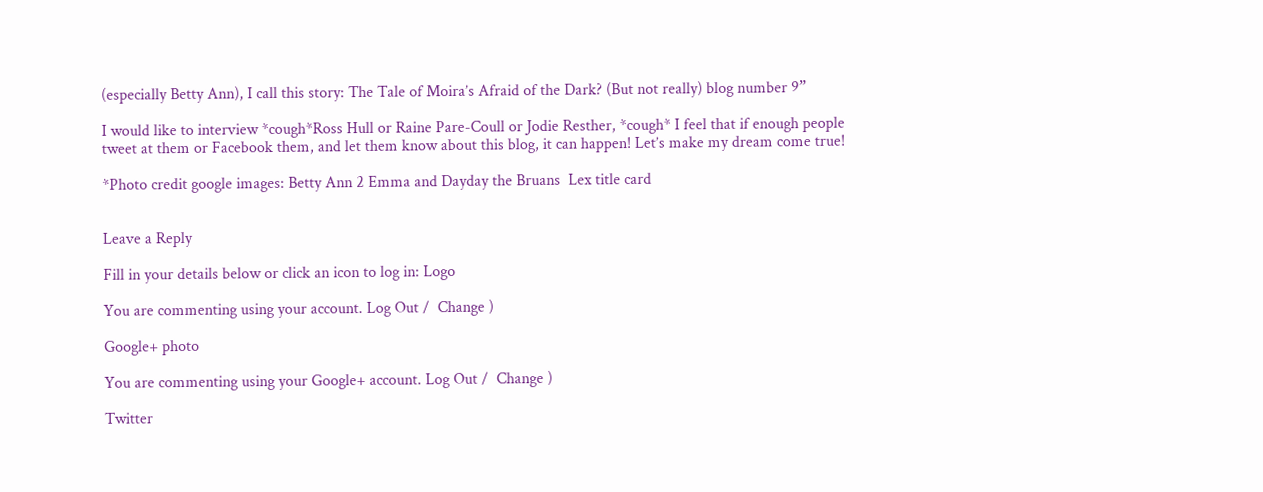(especially Betty Ann), I call this story: The Tale of Moira’s Afraid of the Dark? (But not really) blog number 9”

I would like to interview *cough*Ross Hull or Raine Pare-Coull or Jodie Resther, *cough* I feel that if enough people tweet at them or Facebook them, and let them know about this blog, it can happen! Let’s make my dream come true!

*Photo credit google images: Betty Ann 2 Emma and Dayday the Bruans  Lex title card


Leave a Reply

Fill in your details below or click an icon to log in: Logo

You are commenting using your account. Log Out /  Change )

Google+ photo

You are commenting using your Google+ account. Log Out /  Change )

Twitter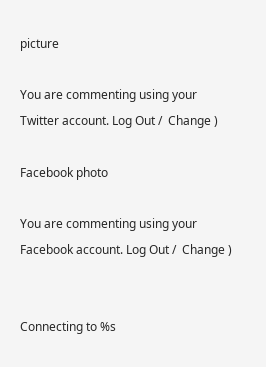picture

You are commenting using your Twitter account. Log Out /  Change )

Facebook photo

You are commenting using your Facebook account. Log Out /  Change )


Connecting to %s